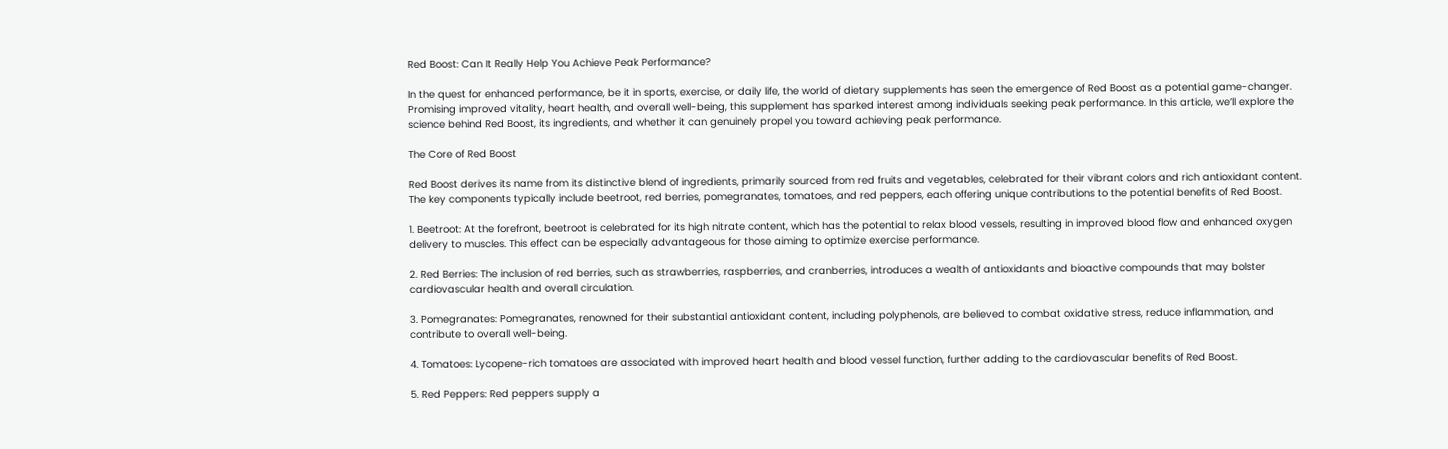Red Boost: Can It Really Help You Achieve Peak Performance?

In the quest for enhanced performance, be it in sports, exercise, or daily life, the world of dietary supplements has seen the emergence of Red Boost as a potential game-changer. Promising improved vitality, heart health, and overall well-being, this supplement has sparked interest among individuals seeking peak performance. In this article, we’ll explore the science behind Red Boost, its ingredients, and whether it can genuinely propel you toward achieving peak performance.

The Core of Red Boost

Red Boost derives its name from its distinctive blend of ingredients, primarily sourced from red fruits and vegetables, celebrated for their vibrant colors and rich antioxidant content. The key components typically include beetroot, red berries, pomegranates, tomatoes, and red peppers, each offering unique contributions to the potential benefits of Red Boost.

1. Beetroot: At the forefront, beetroot is celebrated for its high nitrate content, which has the potential to relax blood vessels, resulting in improved blood flow and enhanced oxygen delivery to muscles. This effect can be especially advantageous for those aiming to optimize exercise performance.

2. Red Berries: The inclusion of red berries, such as strawberries, raspberries, and cranberries, introduces a wealth of antioxidants and bioactive compounds that may bolster cardiovascular health and overall circulation.

3. Pomegranates: Pomegranates, renowned for their substantial antioxidant content, including polyphenols, are believed to combat oxidative stress, reduce inflammation, and contribute to overall well-being.

4. Tomatoes: Lycopene-rich tomatoes are associated with improved heart health and blood vessel function, further adding to the cardiovascular benefits of Red Boost.

5. Red Peppers: Red peppers supply a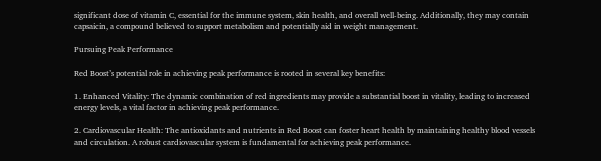significant dose of vitamin C, essential for the immune system, skin health, and overall well-being. Additionally, they may contain capsaicin, a compound believed to support metabolism and potentially aid in weight management.

Pursuing Peak Performance

Red Boost’s potential role in achieving peak performance is rooted in several key benefits:

1. Enhanced Vitality: The dynamic combination of red ingredients may provide a substantial boost in vitality, leading to increased energy levels, a vital factor in achieving peak performance.

2. Cardiovascular Health: The antioxidants and nutrients in Red Boost can foster heart health by maintaining healthy blood vessels and circulation. A robust cardiovascular system is fundamental for achieving peak performance.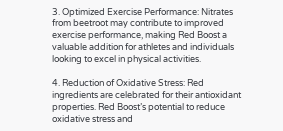3. Optimized Exercise Performance: Nitrates from beetroot may contribute to improved exercise performance, making Red Boost a valuable addition for athletes and individuals looking to excel in physical activities.

4. Reduction of Oxidative Stress: Red ingredients are celebrated for their antioxidant properties. Red Boost’s potential to reduce oxidative stress and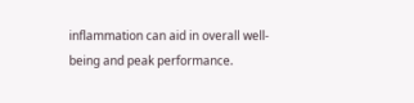inflammation can aid in overall well-being and peak performance.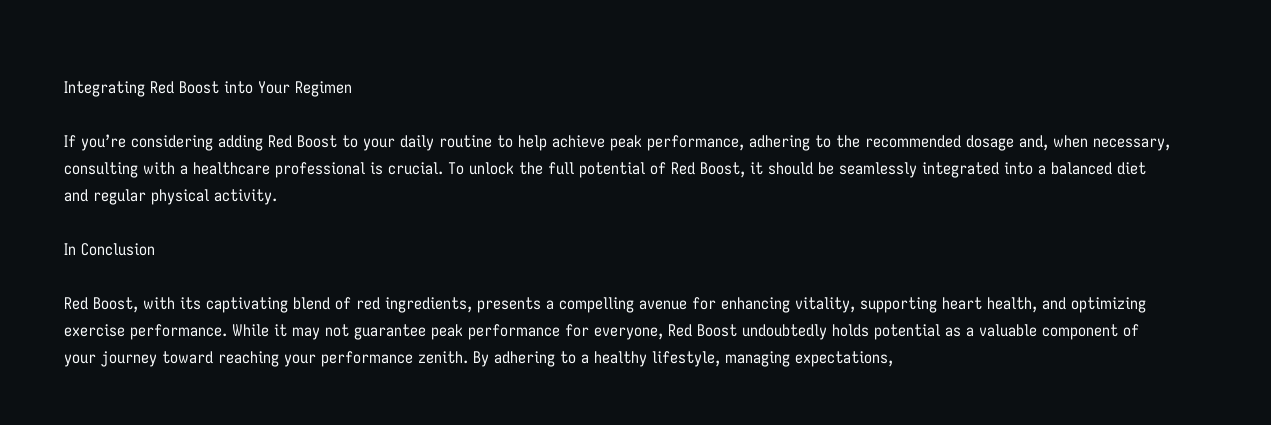Integrating Red Boost into Your Regimen

If you’re considering adding Red Boost to your daily routine to help achieve peak performance, adhering to the recommended dosage and, when necessary, consulting with a healthcare professional is crucial. To unlock the full potential of Red Boost, it should be seamlessly integrated into a balanced diet and regular physical activity.

In Conclusion

Red Boost, with its captivating blend of red ingredients, presents a compelling avenue for enhancing vitality, supporting heart health, and optimizing exercise performance. While it may not guarantee peak performance for everyone, Red Boost undoubtedly holds potential as a valuable component of your journey toward reaching your performance zenith. By adhering to a healthy lifestyle, managing expectations,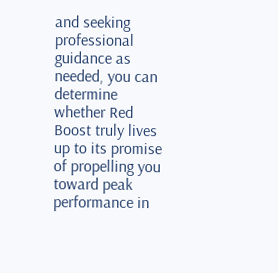and seeking professional guidance as needed, you can determine whether Red Boost truly lives up to its promise of propelling you toward peak performance in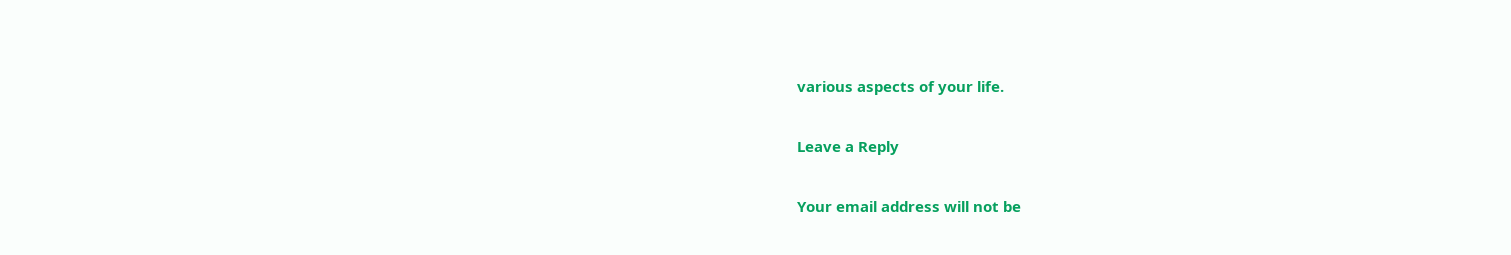various aspects of your life.

Leave a Reply

Your email address will not be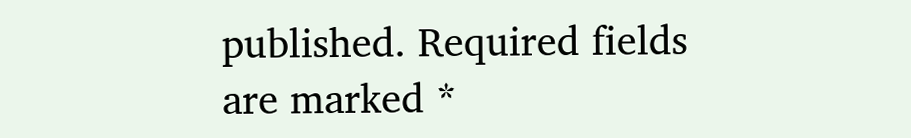published. Required fields are marked *